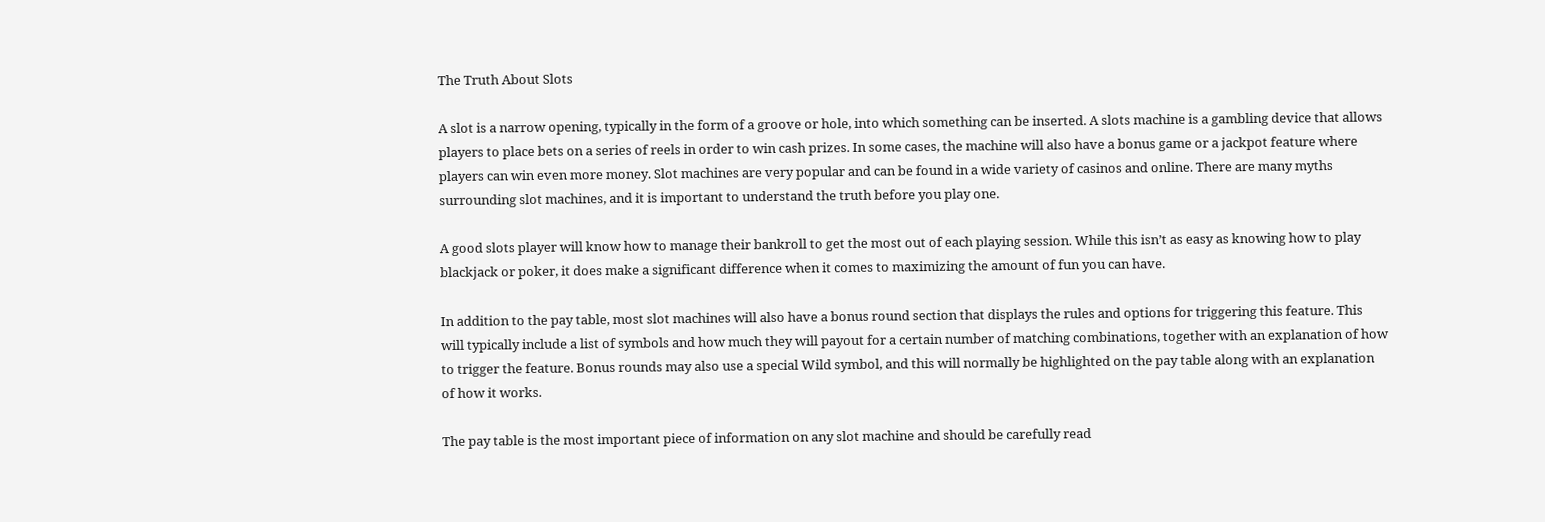The Truth About Slots

A slot is a narrow opening, typically in the form of a groove or hole, into which something can be inserted. A slots machine is a gambling device that allows players to place bets on a series of reels in order to win cash prizes. In some cases, the machine will also have a bonus game or a jackpot feature where players can win even more money. Slot machines are very popular and can be found in a wide variety of casinos and online. There are many myths surrounding slot machines, and it is important to understand the truth before you play one.

A good slots player will know how to manage their bankroll to get the most out of each playing session. While this isn’t as easy as knowing how to play blackjack or poker, it does make a significant difference when it comes to maximizing the amount of fun you can have.

In addition to the pay table, most slot machines will also have a bonus round section that displays the rules and options for triggering this feature. This will typically include a list of symbols and how much they will payout for a certain number of matching combinations, together with an explanation of how to trigger the feature. Bonus rounds may also use a special Wild symbol, and this will normally be highlighted on the pay table along with an explanation of how it works.

The pay table is the most important piece of information on any slot machine and should be carefully read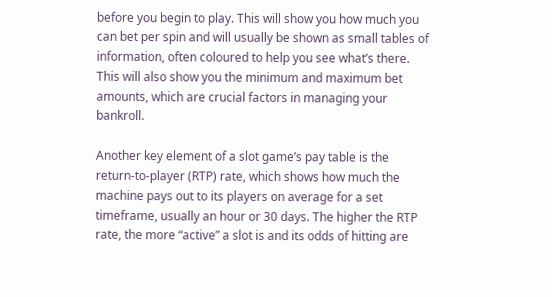before you begin to play. This will show you how much you can bet per spin and will usually be shown as small tables of information, often coloured to help you see what’s there. This will also show you the minimum and maximum bet amounts, which are crucial factors in managing your bankroll.

Another key element of a slot game’s pay table is the return-to-player (RTP) rate, which shows how much the machine pays out to its players on average for a set timeframe, usually an hour or 30 days. The higher the RTP rate, the more “active” a slot is and its odds of hitting are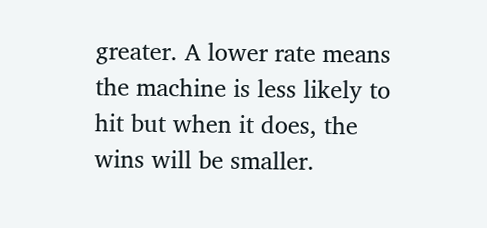greater. A lower rate means the machine is less likely to hit but when it does, the wins will be smaller.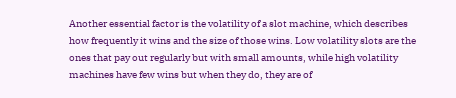Another essential factor is the volatility of a slot machine, which describes how frequently it wins and the size of those wins. Low volatility slots are the ones that pay out regularly but with small amounts, while high volatility machines have few wins but when they do, they are of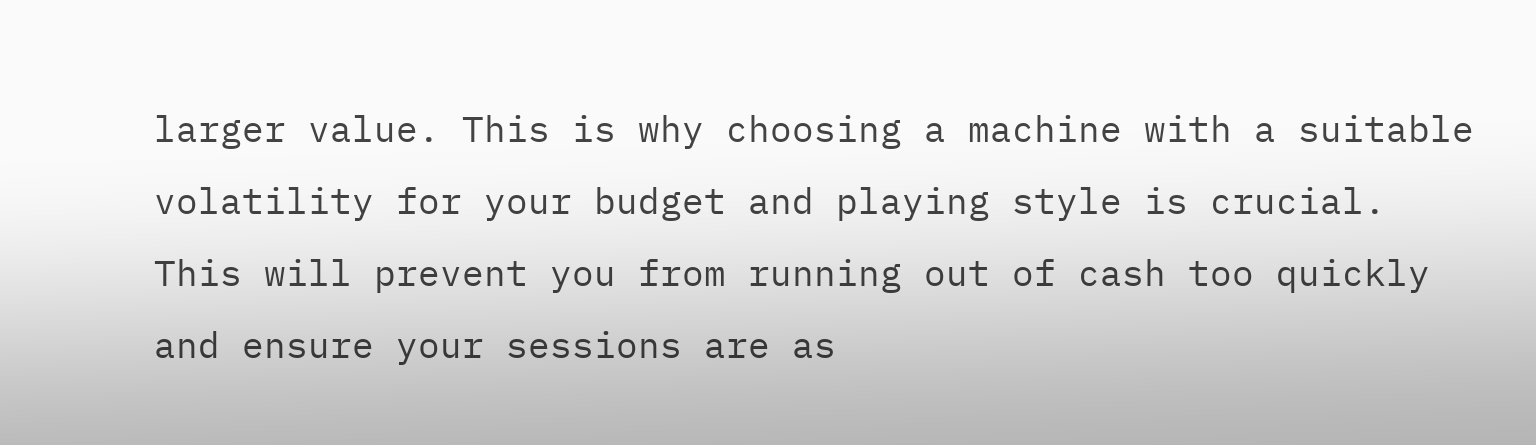larger value. This is why choosing a machine with a suitable volatility for your budget and playing style is crucial. This will prevent you from running out of cash too quickly and ensure your sessions are as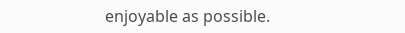enjoyable as possible.